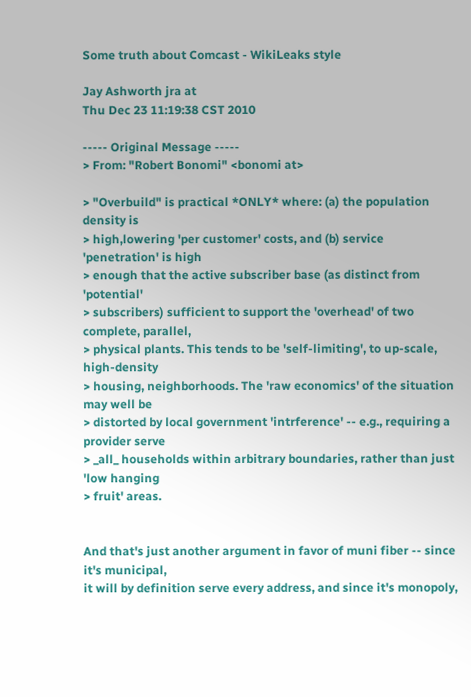Some truth about Comcast - WikiLeaks style

Jay Ashworth jra at
Thu Dec 23 11:19:38 CST 2010

----- Original Message -----
> From: "Robert Bonomi" <bonomi at>

> "Overbuild" is practical *ONLY* where: (a) the population density is
> high,lowering 'per customer' costs, and (b) service 'penetration' is high
> enough that the active subscriber base (as distinct from 'potential'
> subscribers) sufficient to support the 'overhead' of two complete, parallel,
> physical plants. This tends to be 'self-limiting', to up-scale, high-density
> housing, neighborhoods. The 'raw economics' of the situation may well be
> distorted by local government 'intrference' -- e.g., requiring a provider serve
> _all_ households within arbitrary boundaries, rather than just 'low hanging
> fruit' areas.


And that's just another argument in favor of muni fiber -- since it's municipal,
it will by definition serve every address, and since it's monopoly,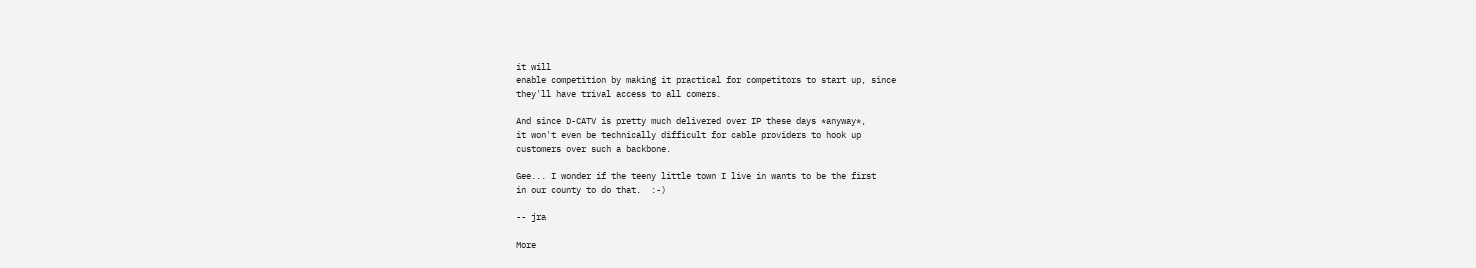it will
enable competition by making it practical for competitors to start up, since
they'll have trival access to all comers.

And since D-CATV is pretty much delivered over IP these days *anyway*,
it won't even be technically difficult for cable providers to hook up
customers over such a backbone.

Gee... I wonder if the teeny little town I live in wants to be the first
in our county to do that.  :-)

-- jra

More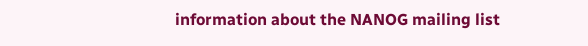information about the NANOG mailing list